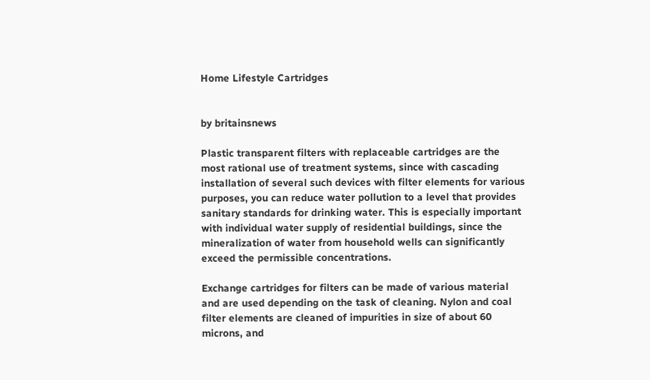Home Lifestyle Cartridges


by britainsnews

Plastic transparent filters with replaceable cartridges are the most rational use of treatment systems, since with cascading installation of several such devices with filter elements for various purposes, you can reduce water pollution to a level that provides sanitary standards for drinking water. This is especially important with individual water supply of residential buildings, since the mineralization of water from household wells can significantly exceed the permissible concentrations.

Exchange cartridges for filters can be made of various material and are used depending on the task of cleaning. Nylon and coal filter elements are cleaned of impurities in size of about 60 microns, and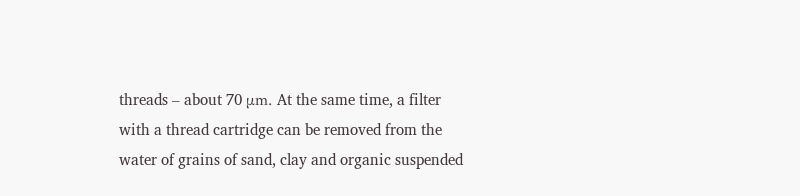threads – about 70 μm. At the same time, a filter with a thread cartridge can be removed from the water of grains of sand, clay and organic suspended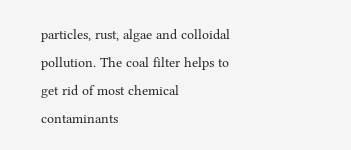particles, rust, algae and colloidal pollution. The coal filter helps to get rid of most chemical contaminants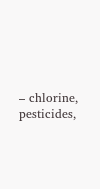– chlorine, pesticides,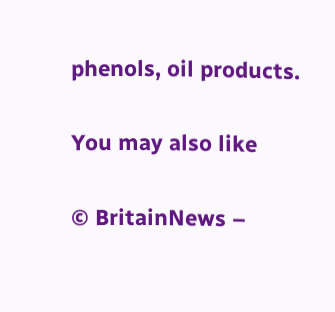phenols, oil products.

You may also like

© BritainNews –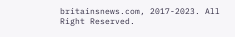britainsnews.com, 2017-2023. All Right Reserved.